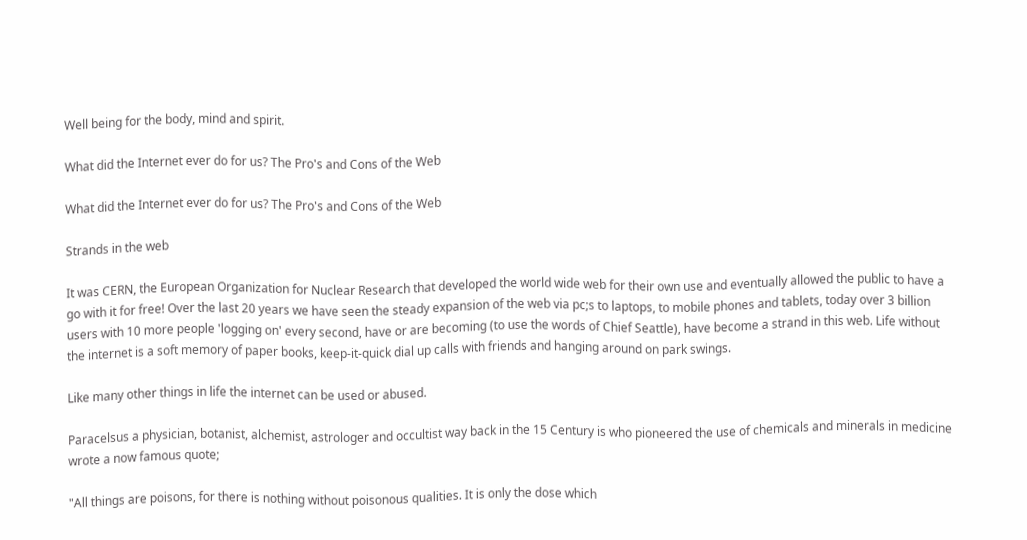Well being for the body, mind and spirit.

What did the Internet ever do for us? The Pro's and Cons of the Web

What did the Internet ever do for us? The Pro's and Cons of the Web

Strands in the web

It was CERN, the European Organization for Nuclear Research that developed the world wide web for their own use and eventually allowed the public to have a go with it for free! Over the last 20 years we have seen the steady expansion of the web via pc;s to laptops, to mobile phones and tablets, today over 3 billion users with 10 more people 'logging on' every second, have or are becoming (to use the words of Chief Seattle), have become a strand in this web. Life without the internet is a soft memory of paper books, keep-it-quick dial up calls with friends and hanging around on park swings.

Like many other things in life the internet can be used or abused.

Paracelsus a physician, botanist, alchemist, astrologer and occultist way back in the 15 Century is who pioneered the use of chemicals and minerals in medicine wrote a now famous quote;

"All things are poisons, for there is nothing without poisonous qualities. It is only the dose which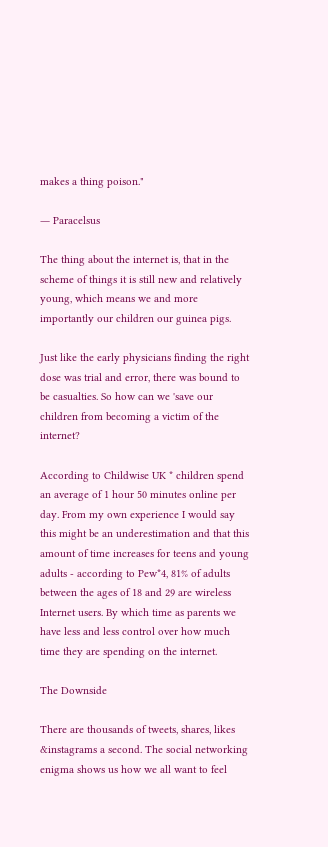makes a thing poison."

― Paracelsus

The thing about the internet is, that in the scheme of things it is still new and relatively young, which means we and more importantly our children our guinea pigs.

Just like the early physicians finding the right dose was trial and error, there was bound to be casualties. So how can we 'save our children from becoming a victim of the internet?

According to Childwise UK * children spend an average of 1 hour 50 minutes online per day. From my own experience I would say this might be an underestimation and that this amount of time increases for teens and young adults - according to Pew*4, 81% of adults between the ages of 18 and 29 are wireless Internet users. By which time as parents we have less and less control over how much time they are spending on the internet.

The Downside

There are thousands of tweets, shares, likes  &instagrams a second. The social networking enigma shows us how we all want to feel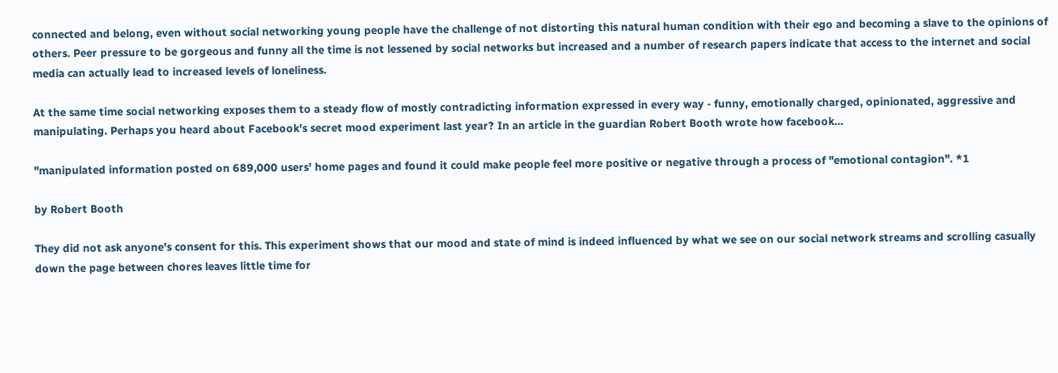connected and belong, even without social networking young people have the challenge of not distorting this natural human condition with their ego and becoming a slave to the opinions of others. Peer pressure to be gorgeous and funny all the time is not lessened by social networks but increased and a number of research papers indicate that access to the internet and social media can actually lead to increased levels of loneliness.

At the same time social networking exposes them to a steady flow of mostly contradicting information expressed in every way - funny, emotionally charged, opinionated, aggressive and manipulating. Perhaps you heard about Facebook's secret mood experiment last year? In an article in the guardian Robert Booth wrote how facebook…

"manipulated information posted on 689,000 users' home pages and found it could make people feel more positive or negative through a process of "emotional contagion". *1

by Robert Booth

They did not ask anyone's consent for this. This experiment shows that our mood and state of mind is indeed influenced by what we see on our social network streams and scrolling casually down the page between chores leaves little time for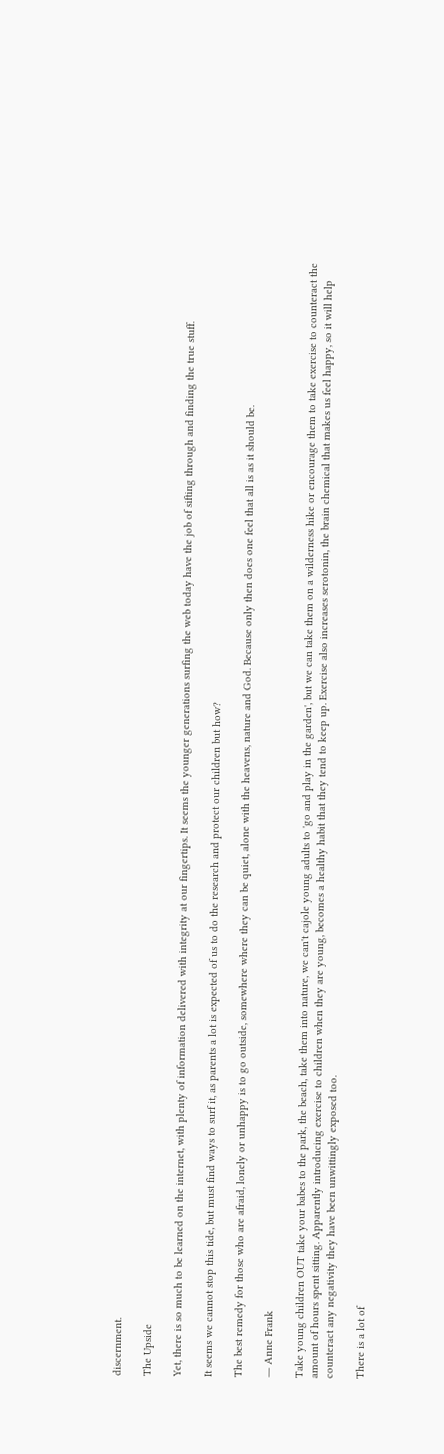discernment.

The Upside

Yet, there is so much to be learned on the internet, with plenty of information delivered with integrity at our fingertips. It seems the younger generations surfing the web today have the job of sifting through and finding the true stuff.

It seems we cannot stop this tide, but must find ways to surf it, as parents a lot is expected of us to do the research and protect our children but how?

The best remedy for those who are afraid, lonely or unhappy is to go outside, somewhere where they can be quiet, alone with the heavens, nature and God. Because only then does one feel that all is as it should be.

― Anne Frank

Take young children OUT take your babes to the park, the beach, take them into nature, we can't cajole young adults to 'go and play in the garden', but we can take them on a wilderness hike or encourage them to take exercise to counteract the amount of hours spent sitting. Apparently introducing exercise to children when they are young, becomes a healthy habit that they tend to keep up. Exercise also increases serotonin, the brain chemical that makes us feel happy, so it will help counteract any negativity they have been unwittingly exposed too.

There is a lot of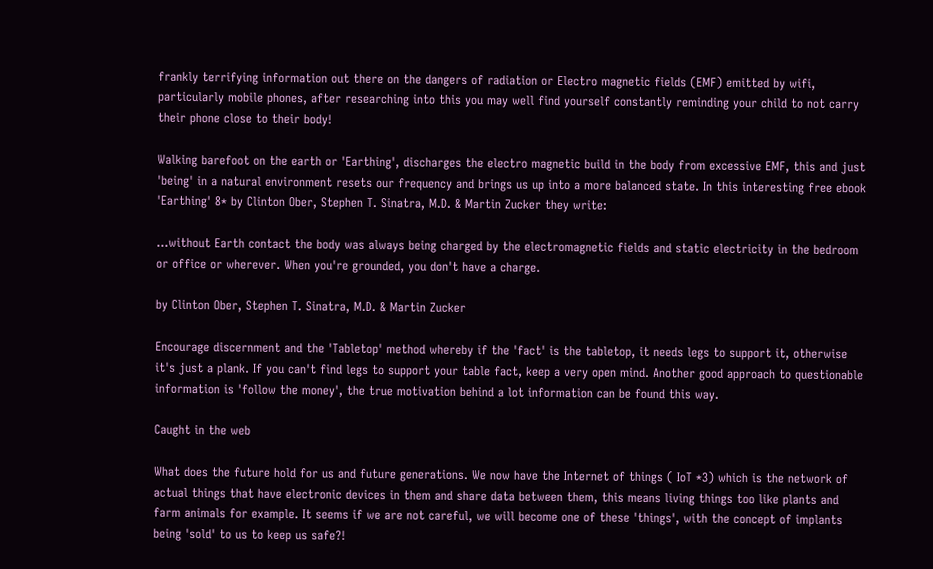frankly terrifying information out there on the dangers of radiation or Electro magnetic fields (EMF) emitted by wifi, particularly mobile phones, after researching into this you may well find yourself constantly reminding your child to not carry their phone close to their body!

Walking barefoot on the earth or 'Earthing', discharges the electro magnetic build in the body from excessive EMF, this and just 'being' in a natural environment resets our frequency and brings us up into a more balanced state. In this interesting free ebook 'Earthing' 8* by Clinton Ober, Stephen T. Sinatra, M.D. & Martin Zucker they write:

...without Earth contact the body was always being charged by the electromagnetic fields and static electricity in the bedroom or office or wherever. When you're grounded, you don't have a charge.

by Clinton Ober, Stephen T. Sinatra, M.D. & Martin Zucker

Encourage discernment and the 'Tabletop' method whereby if the 'fact' is the tabletop, it needs legs to support it, otherwise it's just a plank. If you can't find legs to support your table fact, keep a very open mind. Another good approach to questionable information is 'follow the money', the true motivation behind a lot information can be found this way.

Caught in the web

What does the future hold for us and future generations. We now have the Internet of things ( IoT *3) which is the network of actual things that have electronic devices in them and share data between them, this means living things too like plants and farm animals for example. It seems if we are not careful, we will become one of these 'things', with the concept of implants being 'sold' to us to keep us safe?!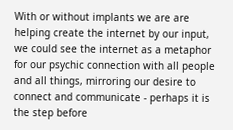With or without implants we are are helping create the internet by our input, we could see the internet as a metaphor for our psychic connection with all people and all things, mirroring our desire to connect and communicate - perhaps it is the step before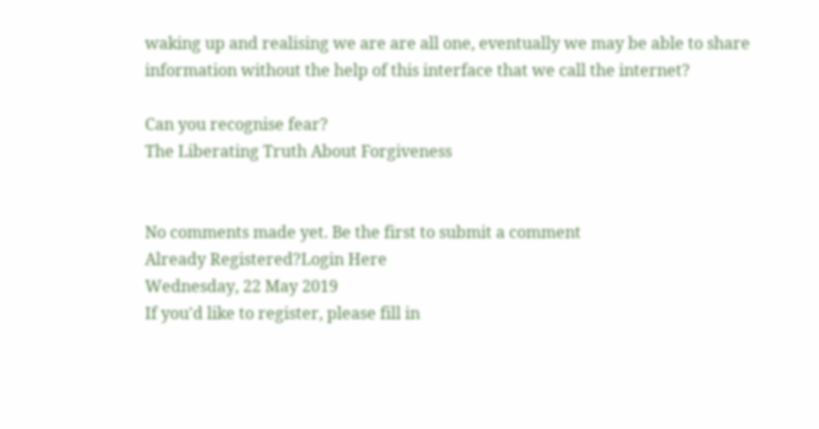waking up and realising we are are all one, eventually we may be able to share information without the help of this interface that we call the internet?

Can you recognise fear?
The Liberating Truth About Forgiveness


No comments made yet. Be the first to submit a comment
Already Registered?Login Here
Wednesday, 22 May 2019
If you'd like to register, please fill in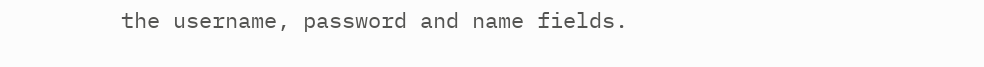the username, password and name fields.